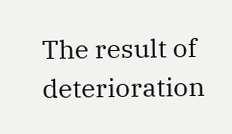The result of deterioration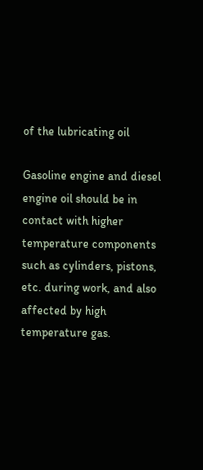of the lubricating oil

Gasoline engine and diesel engine oil should be in contact with higher temperature components such as cylinders, pistons, etc. during work, and also affected by high temperature gas.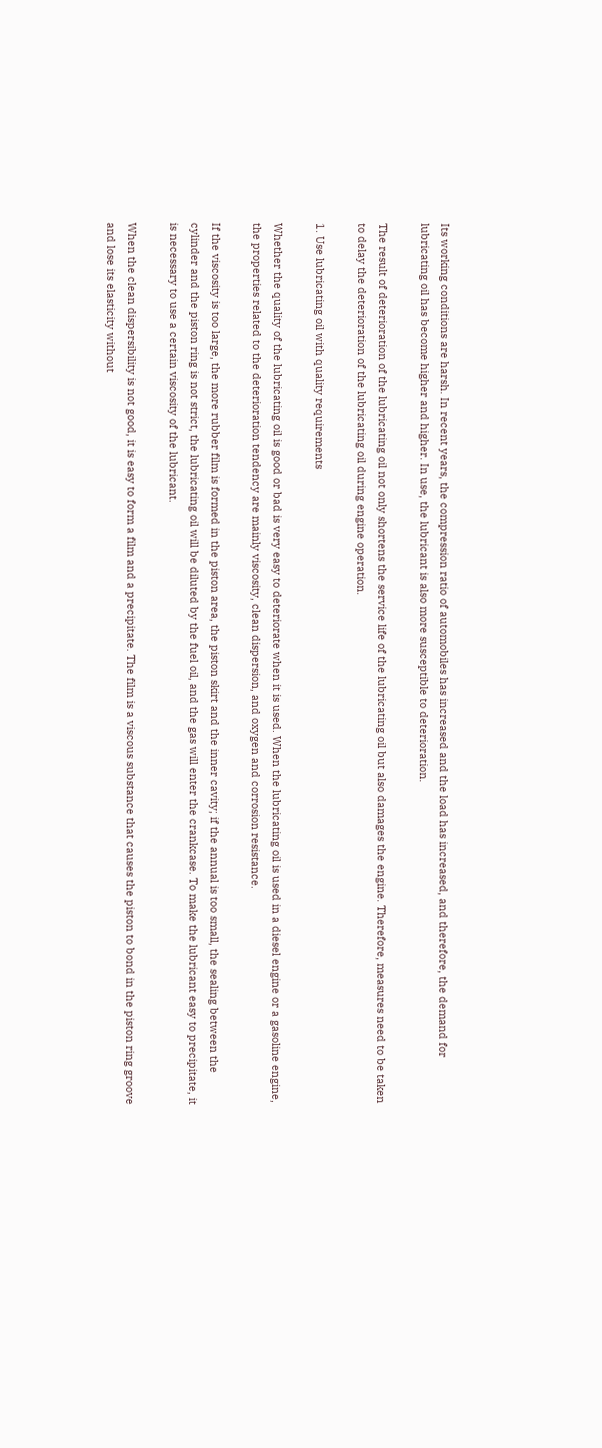Its working conditions are harsh. In recent years, the compression ratio of automobiles has increased and the load has increased, and therefore, the demand for lubricating oil has become higher and higher. In use, the lubricant is also more susceptible to deterioration.

The result of deterioration of the lubricating oil not only shortens the service life of the lubricating oil but also damages the engine. Therefore, measures need to be taken to delay the deterioration of the lubricating oil during engine operation.

1. Use lubricating oil with quality requirements

Whether the quality of the lubricating oil is good or bad is very easy to deteriorate when it is used. When the lubricating oil is used in a diesel engine or a gasoline engine, the properties related to the deterioration tendency are mainly viscosity, clean dispersion, and oxygen and corrosion resistance.

If the viscosity is too large, the more rubber film is formed in the piston area, the piston skirt and the inner cavity; if the annual is too small, the sealing between the cylinder and the piston ring is not strict, the lubricating oil will be diluted by the fuel oil, and the gas will enter the crankcase. To make the lubricant easy to precipitate, it is necessary to use a certain viscosity of the lubricant.

When the clean dispersibility is not good, it is easy to form a film and a precipitate. The film is a viscous substance that causes the piston to bond in the piston ring groove and lose its elasticity without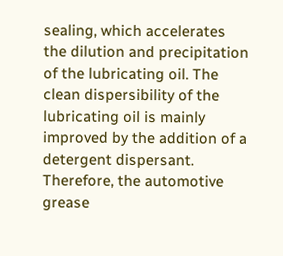sealing, which accelerates the dilution and precipitation of the lubricating oil. The clean dispersibility of the lubricating oil is mainly improved by the addition of a detergent dispersant. Therefore, the automotive grease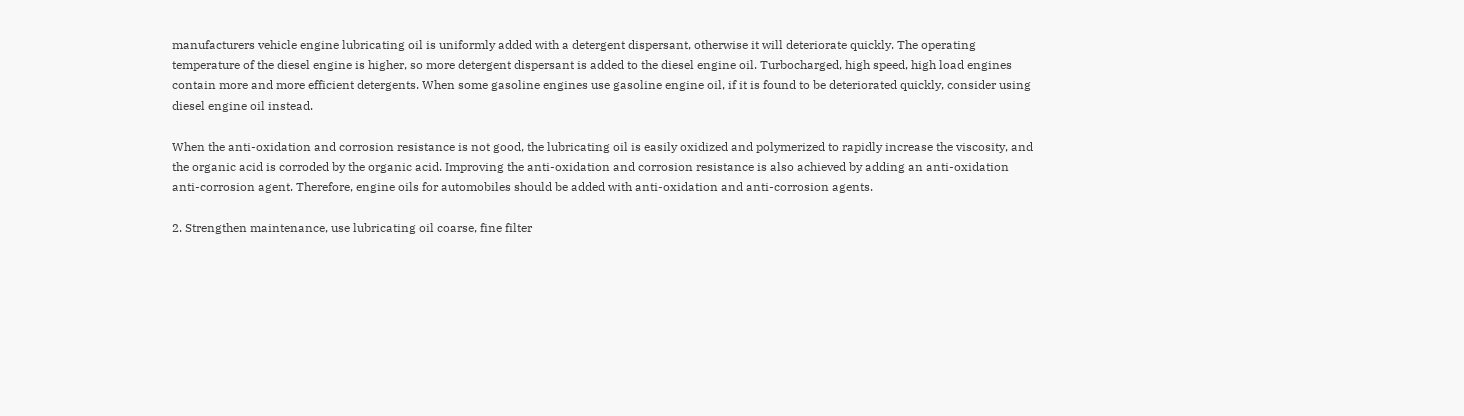manufacturers vehicle engine lubricating oil is uniformly added with a detergent dispersant, otherwise it will deteriorate quickly. The operating temperature of the diesel engine is higher, so more detergent dispersant is added to the diesel engine oil. Turbocharged, high speed, high load engines contain more and more efficient detergents. When some gasoline engines use gasoline engine oil, if it is found to be deteriorated quickly, consider using diesel engine oil instead.

When the anti-oxidation and corrosion resistance is not good, the lubricating oil is easily oxidized and polymerized to rapidly increase the viscosity, and the organic acid is corroded by the organic acid. Improving the anti-oxidation and corrosion resistance is also achieved by adding an anti-oxidation anti-corrosion agent. Therefore, engine oils for automobiles should be added with anti-oxidation and anti-corrosion agents.

2. Strengthen maintenance, use lubricating oil coarse, fine filter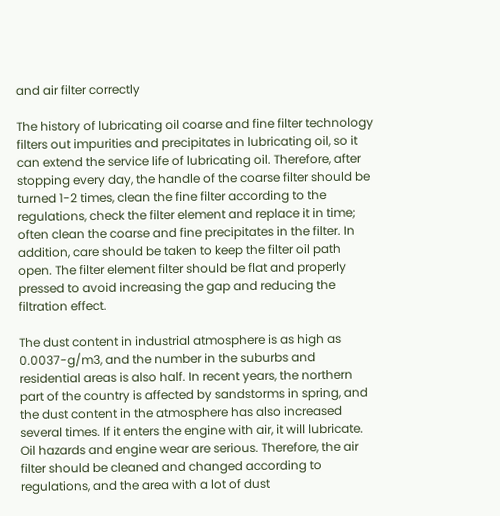and air filter correctly

The history of lubricating oil coarse and fine filter technology filters out impurities and precipitates in lubricating oil, so it can extend the service life of lubricating oil. Therefore, after stopping every day, the handle of the coarse filter should be turned 1-2 times, clean the fine filter according to the regulations, check the filter element and replace it in time; often clean the coarse and fine precipitates in the filter. In addition, care should be taken to keep the filter oil path open. The filter element filter should be flat and properly pressed to avoid increasing the gap and reducing the filtration effect.

The dust content in industrial atmosphere is as high as 0.0037-g/m3, and the number in the suburbs and residential areas is also half. In recent years, the northern part of the country is affected by sandstorms in spring, and the dust content in the atmosphere has also increased several times. If it enters the engine with air, it will lubricate. Oil hazards and engine wear are serious. Therefore, the air filter should be cleaned and changed according to regulations, and the area with a lot of dust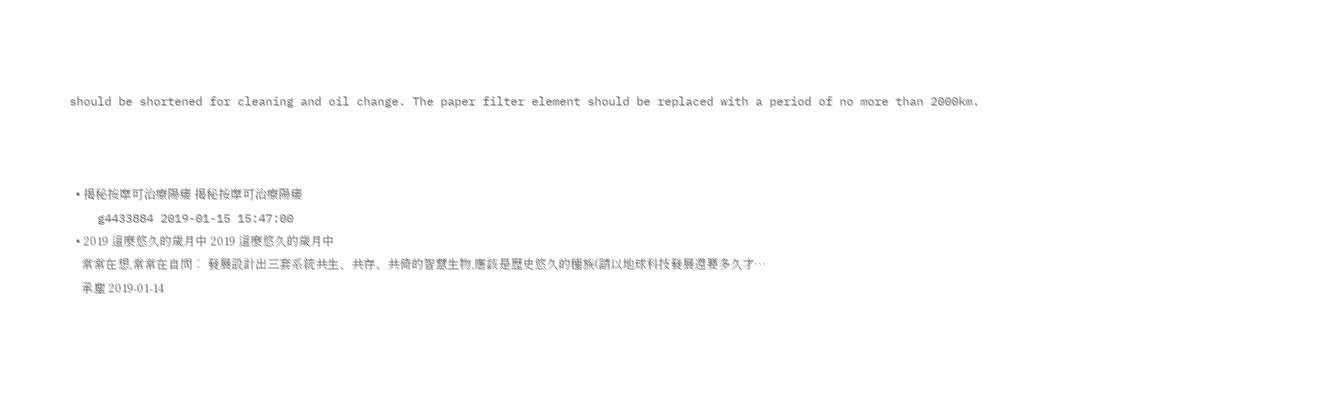should be shortened for cleaning and oil change. The paper filter element should be replaced with a period of no more than 2000km.



  • 揭秘按摩可治療陽痿 揭秘按摩可治療陽痿
    g4433884 2019-01-15 15:47:00
  • 2019 這麼悠久的歲月中 2019 這麼悠久的歲月中
    常常在想,常常在自問︰ 發展設計出三套系統共生、共存、共倚的智慧生物,應該是歷史悠久的種族(請以地球科技發展還要多久才…
    承塵 2019-01-14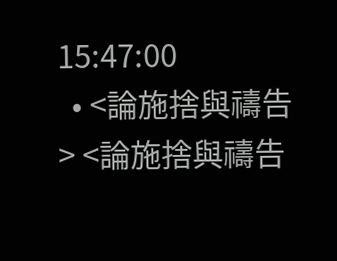15:47:00
  • <論施捨與禱告> <論施捨與禱告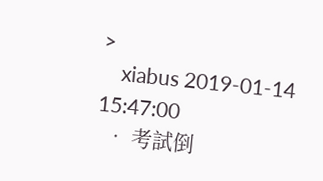>
    xiabus 2019-01-14 15:47:00
  • 考試倒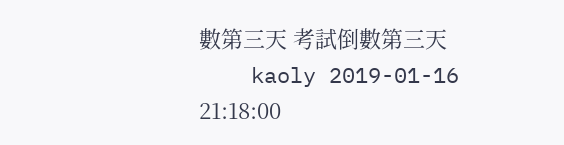數第三天 考試倒數第三天
    kaoly 2019-01-16 21:18:00